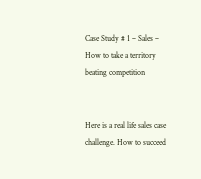Case Study # 1 – Sales – How to take a territory beating competition


Here is a real life sales case challenge. How to succeed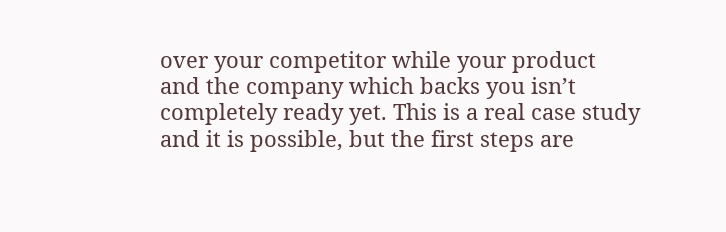over your competitor while your product and the company which backs you isn’t completely ready yet. This is a real case study and it is possible, but the first steps are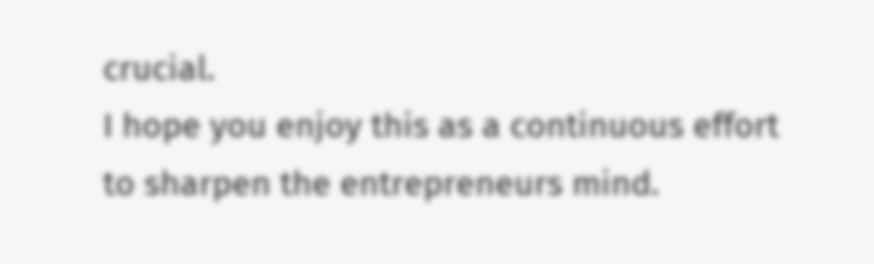crucial.
I hope you enjoy this as a continuous effort to sharpen the entrepreneurs mind.